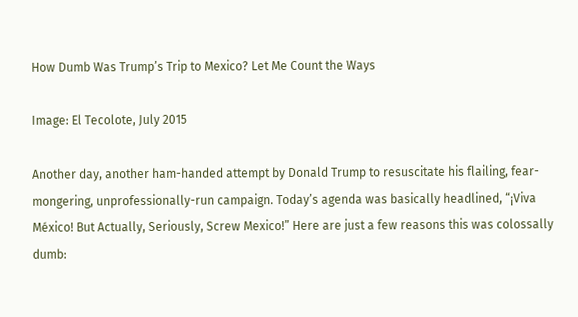How Dumb Was Trump’s Trip to Mexico? Let Me Count the Ways

Image: El Tecolote, July 2015

Another day, another ham-handed attempt by Donald Trump to resuscitate his flailing, fear-mongering, unprofessionally-run campaign. Today’s agenda was basically headlined, “¡Viva México! But Actually, Seriously, Screw Mexico!” Here are just a few reasons this was colossally dumb: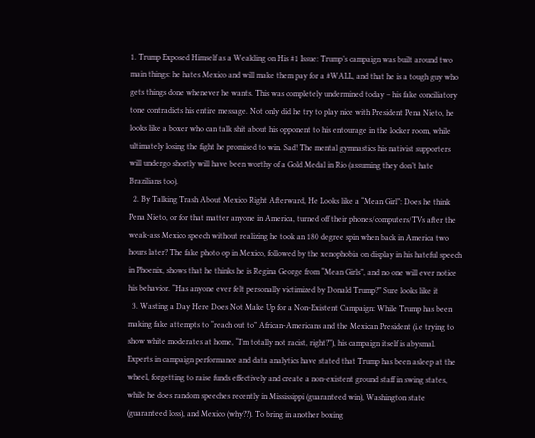1. Trump Exposed Himself as a Weakling on His #1 Issue: Trump’s campaign was built around two main things: he hates Mexico and will make them pay for a #WALL, and that he is a tough guy who gets things done whenever he wants. This was completely undermined today – his fake conciliatory tone contradicts his entire message. Not only did he try to play nice with President Pena Nieto, he looks like a boxer who can talk shit about his opponent to his entourage in the locker room, while ultimately losing the fight he promised to win. Sad! The mental gymnastics his nativist supporters will undergo shortly will have been worthy of a Gold Medal in Rio (assuming they don’t hate Brazilians too).
  2. By Talking Trash About Mexico Right Afterward, He Looks like a “Mean Girl”: Does he think Pena Nieto, or for that matter anyone in America, turned off their phones/computers/TVs after the weak-ass Mexico speech without realizing he took an 180 degree spin when back in America two hours later? The fake photo op in Mexico, followed by the xenophobia on display in his hateful speech in Phoenix, shows that he thinks he is Regina George from “Mean Girls”, and no one will ever notice his behavior. “Has anyone ever felt personally victimized by Donald Trump?” Sure looks like it
  3. Wasting a Day Here Does Not Make Up for a Non-Existent Campaign: While Trump has been making fake attempts to “reach out to” African-Americans and the Mexican President (i.e trying to show white moderates at home, “I’m totally not racist, right?”), his campaign itself is abysmal. Experts in campaign performance and data analytics have stated that Trump has been asleep at the wheel, forgetting to raise funds effectively and create a non-existent ground staff in swing states, while he does random speeches recently in Mississippi (guaranteed win), Washington state (guaranteed loss), and Mexico (why??). To bring in another boxing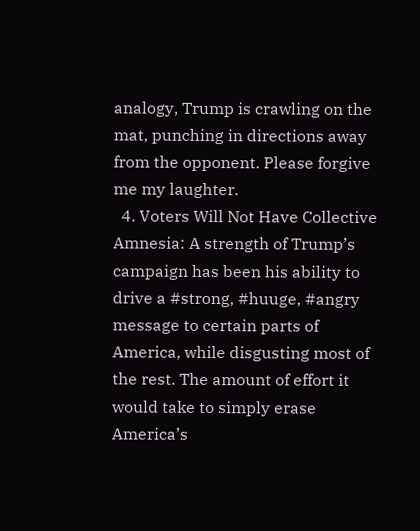analogy, Trump is crawling on the mat, punching in directions away from the opponent. Please forgive me my laughter.
  4. Voters Will Not Have Collective Amnesia: A strength of Trump’s campaign has been his ability to drive a #strong, #huuge, #angry message to certain parts of America, while disgusting most of the rest. The amount of effort it would take to simply erase America’s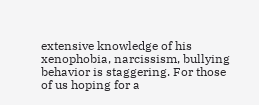extensive knowledge of his xenophobia, narcissism, bullying behavior is staggering. For those of us hoping for a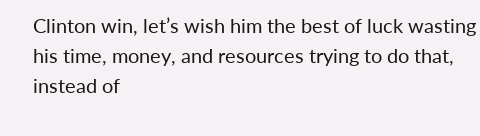Clinton win, let’s wish him the best of luck wasting his time, money, and resources trying to do that, instead of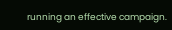running an effective campaign.